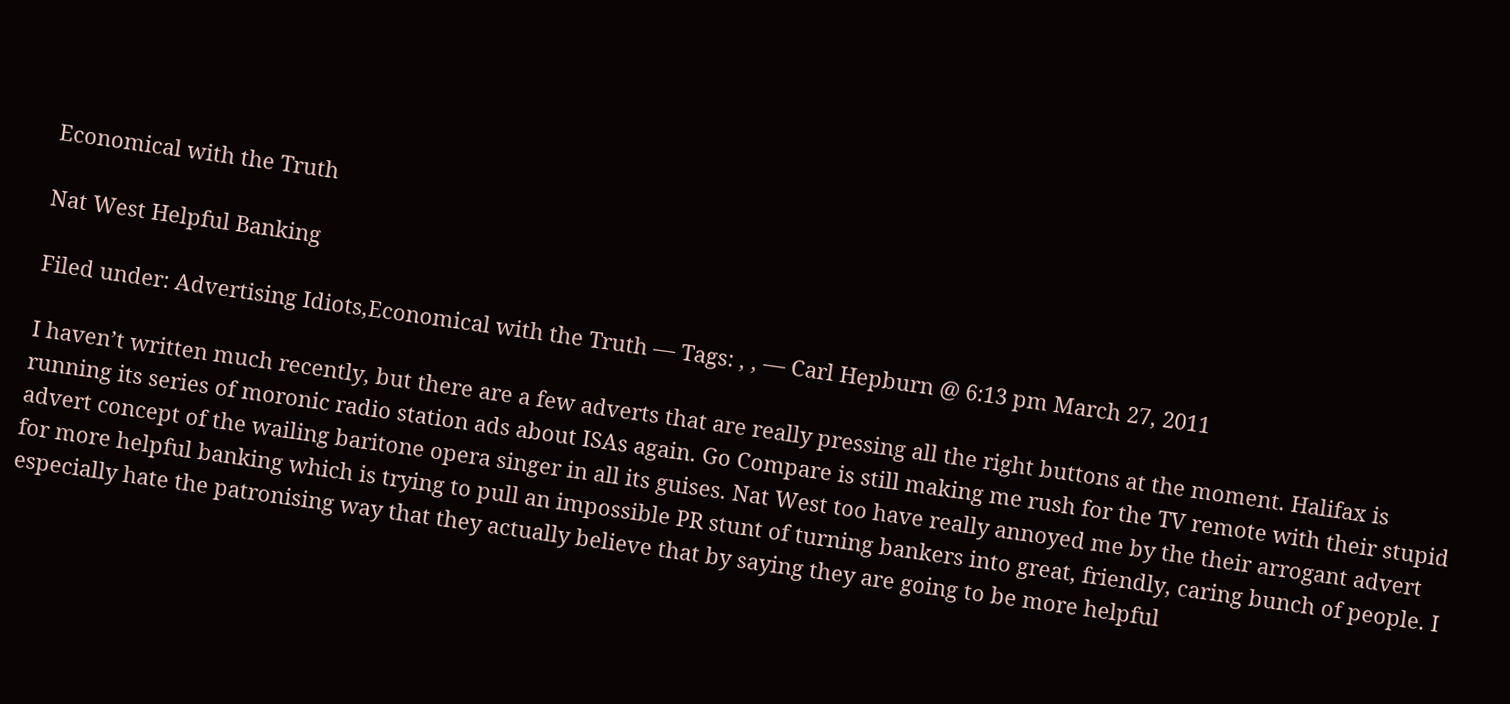Economical with the Truth

Nat West Helpful Banking

Filed under: Advertising Idiots,Economical with the Truth — Tags: , , — Carl Hepburn @ 6:13 pm March 27, 2011

I haven’t written much recently, but there are a few adverts that are really pressing all the right buttons at the moment. Halifax is running its series of moronic radio station ads about ISAs again. Go Compare is still making me rush for the TV remote with their stupid advert concept of the wailing baritone opera singer in all its guises. Nat West too have really annoyed me by the their arrogant advert for more helpful banking which is trying to pull an impossible PR stunt of turning bankers into great, friendly, caring bunch of people. I especially hate the patronising way that they actually believe that by saying they are going to be more helpful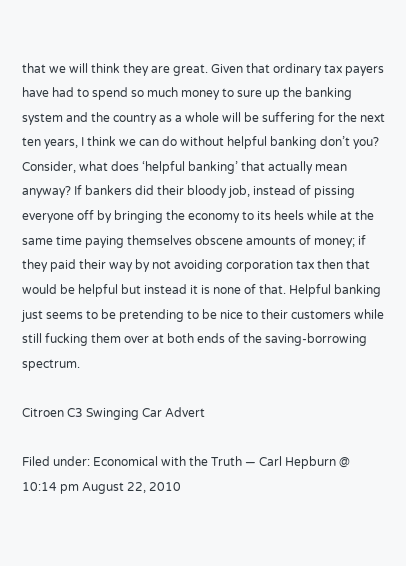that we will think they are great. Given that ordinary tax payers have had to spend so much money to sure up the banking system and the country as a whole will be suffering for the next ten years, I think we can do without helpful banking don’t you? Consider, what does ‘helpful banking’ that actually mean anyway? If bankers did their bloody job, instead of pissing everyone off by bringing the economy to its heels while at the same time paying themselves obscene amounts of money; if they paid their way by not avoiding corporation tax then that would be helpful but instead it is none of that. Helpful banking just seems to be pretending to be nice to their customers while still fucking them over at both ends of the saving-borrowing spectrum.

Citroen C3 Swinging Car Advert

Filed under: Economical with the Truth — Carl Hepburn @ 10:14 pm August 22, 2010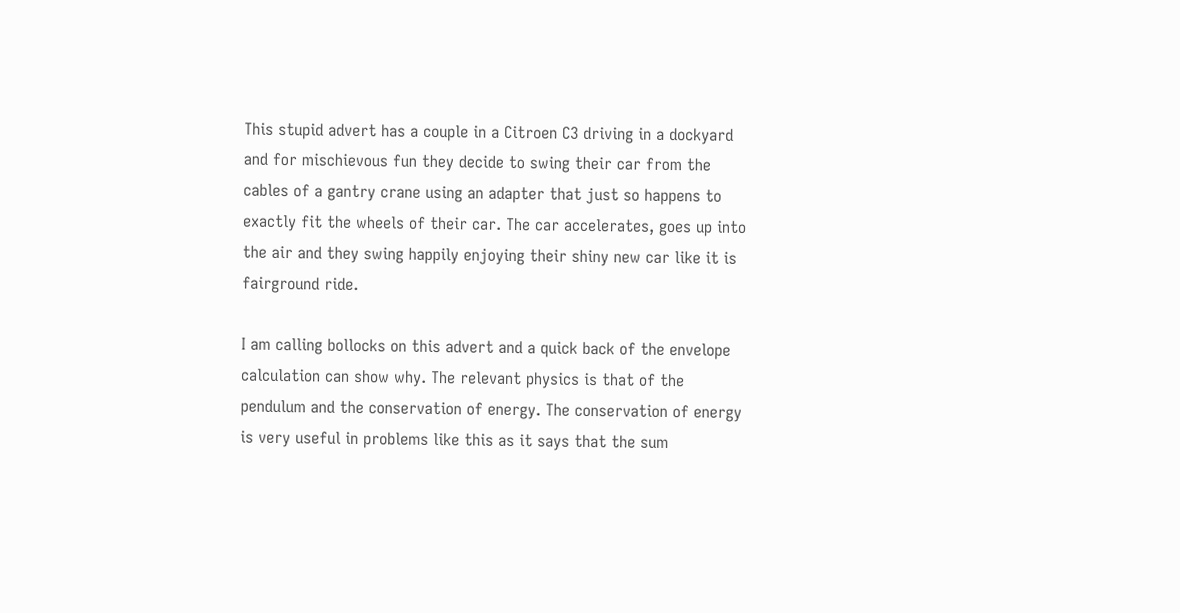This stupid advert has a couple in a Citroen C3 driving in a dockyard and for mischievous fun they decide to swing their car from the cables of a gantry crane using an adapter that just so happens to exactly fit the wheels of their car. The car accelerates, goes up into the air and they swing happily enjoying their shiny new car like it is fairground ride.

I am calling bollocks on this advert and a quick back of the envelope calculation can show why. The relevant physics is that of the pendulum and the conservation of energy. The conservation of energy is very useful in problems like this as it says that the sum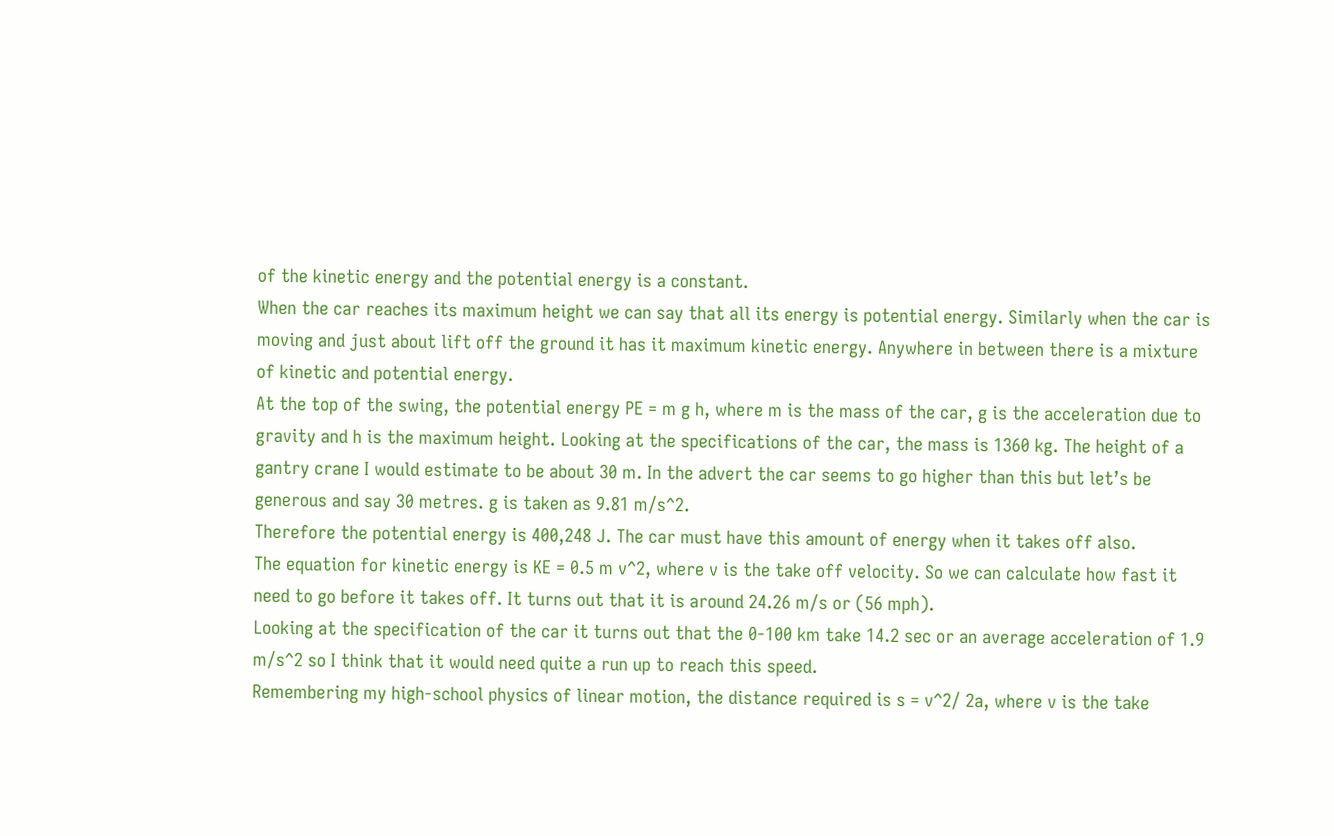of the kinetic energy and the potential energy is a constant.
When the car reaches its maximum height we can say that all its energy is potential energy. Similarly when the car is moving and just about lift off the ground it has it maximum kinetic energy. Anywhere in between there is a mixture of kinetic and potential energy.
At the top of the swing, the potential energy PE = m g h, where m is the mass of the car, g is the acceleration due to gravity and h is the maximum height. Looking at the specifications of the car, the mass is 1360 kg. The height of a gantry crane I would estimate to be about 30 m. In the advert the car seems to go higher than this but let’s be generous and say 30 metres. g is taken as 9.81 m/s^2.
Therefore the potential energy is 400,248 J. The car must have this amount of energy when it takes off also.
The equation for kinetic energy is KE = 0.5 m v^2, where v is the take off velocity. So we can calculate how fast it need to go before it takes off. It turns out that it is around 24.26 m/s or (56 mph).
Looking at the specification of the car it turns out that the 0-100 km take 14.2 sec or an average acceleration of 1.9 m/s^2 so I think that it would need quite a run up to reach this speed.
Remembering my high-school physics of linear motion, the distance required is s = v^2/ 2a, where v is the take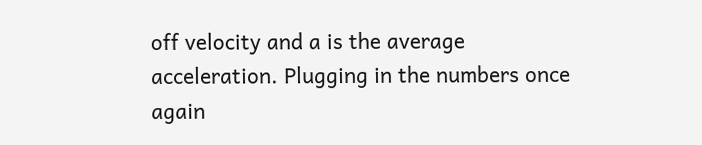off velocity and a is the average acceleration. Plugging in the numbers once again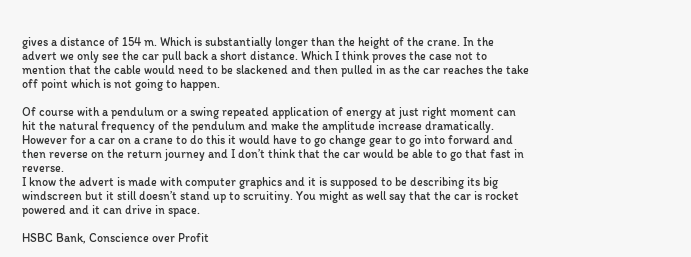gives a distance of 154 m. Which is substantially longer than the height of the crane. In the advert we only see the car pull back a short distance. Which I think proves the case not to mention that the cable would need to be slackened and then pulled in as the car reaches the take off point which is not going to happen.

Of course with a pendulum or a swing repeated application of energy at just right moment can hit the natural frequency of the pendulum and make the amplitude increase dramatically. However for a car on a crane to do this it would have to go change gear to go into forward and then reverse on the return journey and I don’t think that the car would be able to go that fast in reverse.
I know the advert is made with computer graphics and it is supposed to be describing its big windscreen but it still doesn’t stand up to scruitiny. You might as well say that the car is rocket powered and it can drive in space.

HSBC Bank, Conscience over Profit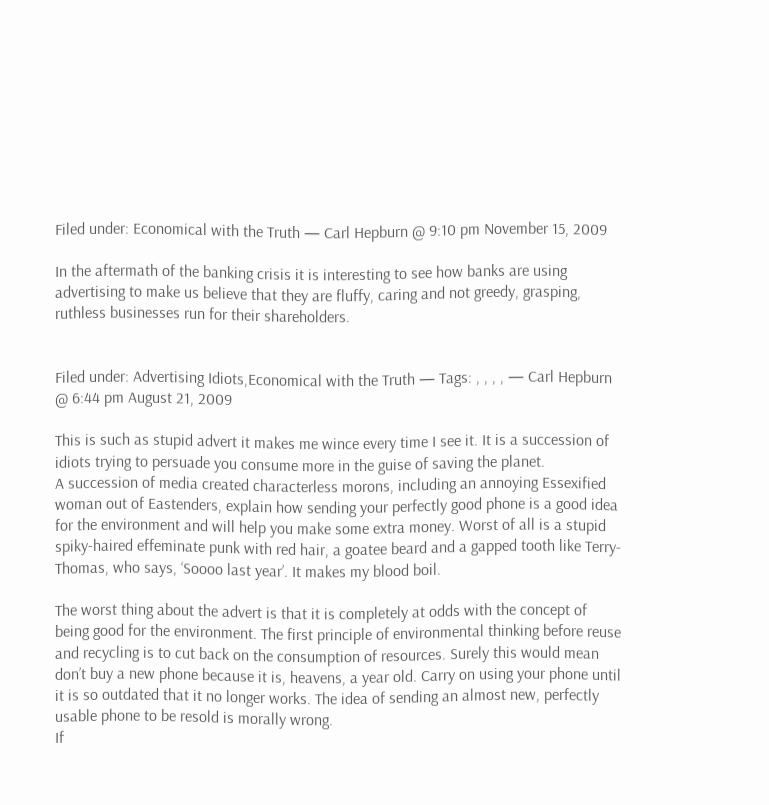Filed under: Economical with the Truth — Carl Hepburn @ 9:10 pm November 15, 2009

In the aftermath of the banking crisis it is interesting to see how banks are using advertising to make us believe that they are fluffy, caring and not greedy, grasping, ruthless businesses run for their shareholders.


Filed under: Advertising Idiots,Economical with the Truth — Tags: , , , , — Carl Hepburn @ 6:44 pm August 21, 2009

This is such as stupid advert it makes me wince every time I see it. It is a succession of idiots trying to persuade you consume more in the guise of saving the planet.
A succession of media created characterless morons, including an annoying Essexified woman out of Eastenders, explain how sending your perfectly good phone is a good idea for the environment and will help you make some extra money. Worst of all is a stupid spiky-haired effeminate punk with red hair, a goatee beard and a gapped tooth like Terry-Thomas, who says, ‘Soooo last year’. It makes my blood boil.

The worst thing about the advert is that it is completely at odds with the concept of being good for the environment. The first principle of environmental thinking before reuse and recycling is to cut back on the consumption of resources. Surely this would mean don’t buy a new phone because it is, heavens, a year old. Carry on using your phone until it is so outdated that it no longer works. The idea of sending an almost new, perfectly usable phone to be resold is morally wrong.
If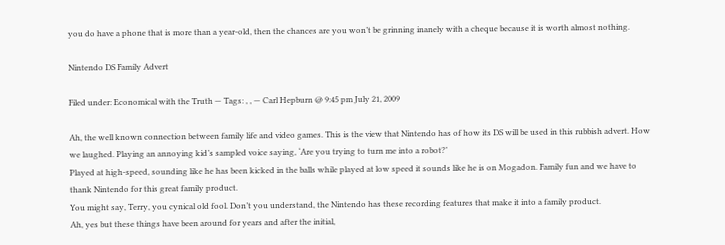you do have a phone that is more than a year-old, then the chances are you won’t be grinning inanely with a cheque because it is worth almost nothing.

Nintendo DS Family Advert

Filed under: Economical with the Truth — Tags: , , — Carl Hepburn @ 9:45 pm July 21, 2009

Ah, the well known connection between family life and video games. This is the view that Nintendo has of how its DS will be used in this rubbish advert. How we laughed. Playing an annoying kid’s sampled voice saying, ‘Are you trying to turn me into a robot?’
Played at high-speed, sounding like he has been kicked in the balls while played at low speed it sounds like he is on Mogadon. Family fun and we have to thank Nintendo for this great family product.
You might say, Terry, you cynical old fool. Don’t you understand, the Nintendo has these recording features that make it into a family product.
Ah, yes but these things have been around for years and after the initial,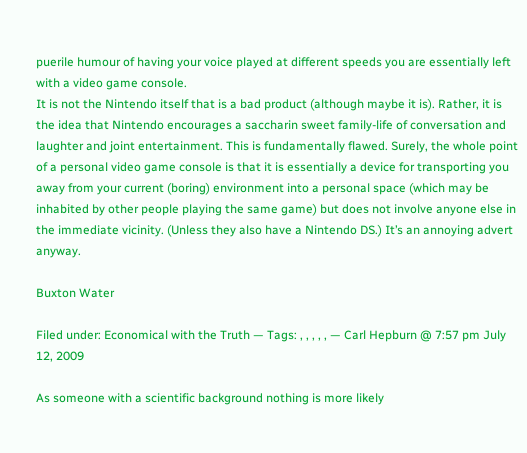puerile humour of having your voice played at different speeds you are essentially left with a video game console.
It is not the Nintendo itself that is a bad product (although maybe it is). Rather, it is the idea that Nintendo encourages a saccharin sweet family-life of conversation and laughter and joint entertainment. This is fundamentally flawed. Surely, the whole point of a personal video game console is that it is essentially a device for transporting you away from your current (boring) environment into a personal space (which may be inhabited by other people playing the same game) but does not involve anyone else in the immediate vicinity. (Unless they also have a Nintendo DS.) It’s an annoying advert anyway.

Buxton Water

Filed under: Economical with the Truth — Tags: , , , , , — Carl Hepburn @ 7:57 pm July 12, 2009

As someone with a scientific background nothing is more likely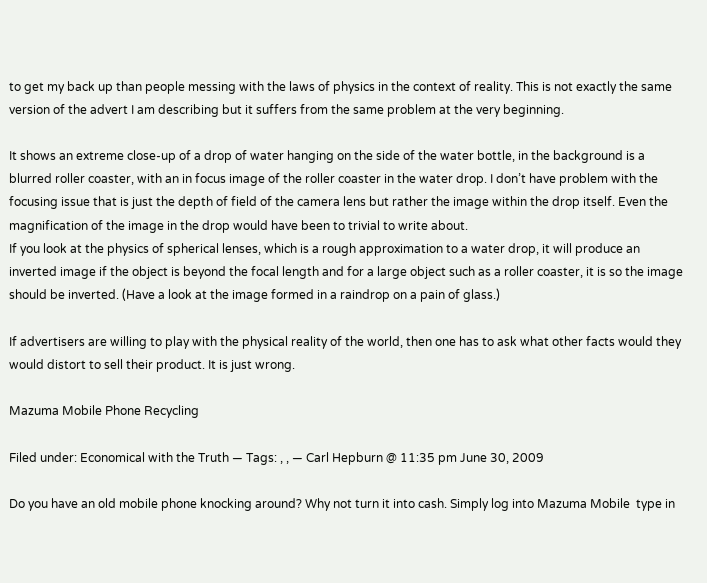to get my back up than people messing with the laws of physics in the context of reality. This is not exactly the same version of the advert I am describing but it suffers from the same problem at the very beginning.

It shows an extreme close-up of a drop of water hanging on the side of the water bottle, in the background is a blurred roller coaster, with an in focus image of the roller coaster in the water drop. I don’t have problem with the focusing issue that is just the depth of field of the camera lens but rather the image within the drop itself. Even the magnification of the image in the drop would have been to trivial to write about.
If you look at the physics of spherical lenses, which is a rough approximation to a water drop, it will produce an inverted image if the object is beyond the focal length and for a large object such as a roller coaster, it is so the image should be inverted. (Have a look at the image formed in a raindrop on a pain of glass.)

If advertisers are willing to play with the physical reality of the world, then one has to ask what other facts would they would distort to sell their product. It is just wrong.

Mazuma Mobile Phone Recycling

Filed under: Economical with the Truth — Tags: , , — Carl Hepburn @ 11:35 pm June 30, 2009

Do you have an old mobile phone knocking around? Why not turn it into cash. Simply log into Mazuma Mobile  type in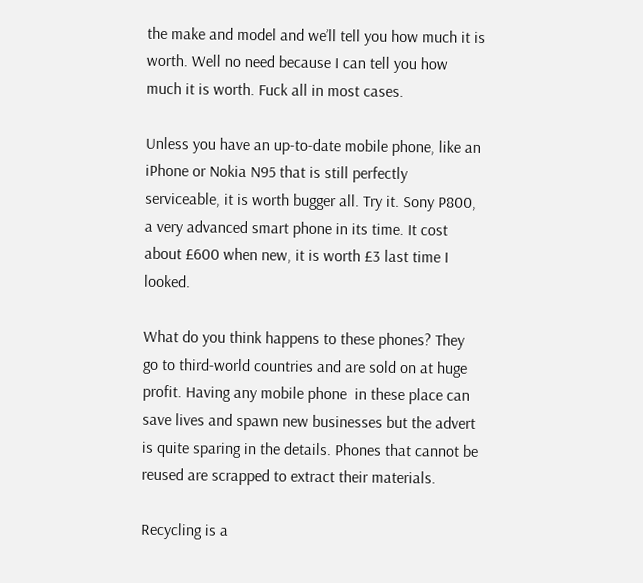the make and model and we’ll tell you how much it is worth. Well no need because I can tell you how much it is worth. Fuck all in most cases.

Unless you have an up-to-date mobile phone, like an iPhone or Nokia N95 that is still perfectly serviceable, it is worth bugger all. Try it. Sony P800, a very advanced smart phone in its time. It cost about £600 when new, it is worth £3 last time I looked.

What do you think happens to these phones? They go to third-world countries and are sold on at huge profit. Having any mobile phone  in these place can save lives and spawn new businesses but the advert is quite sparing in the details. Phones that cannot be reused are scrapped to extract their materials.

Recycling is a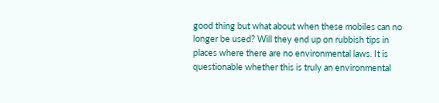good thing but what about when these mobiles can no longer be used? Will they end up on rubbish tips in places where there are no environmental laws. It is questionable whether this is truly an environmental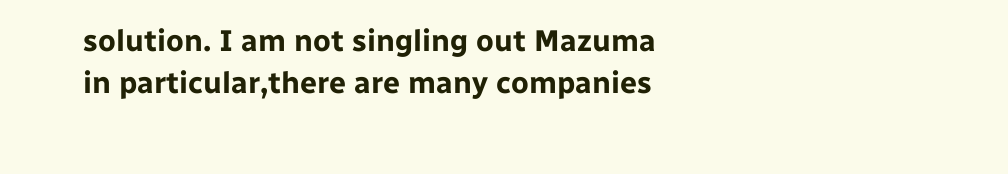solution. I am not singling out Mazuma in particular,there are many companies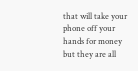that will take your phone off your  hands for money but they are all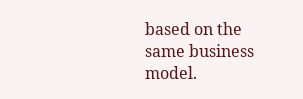based on the same business model.